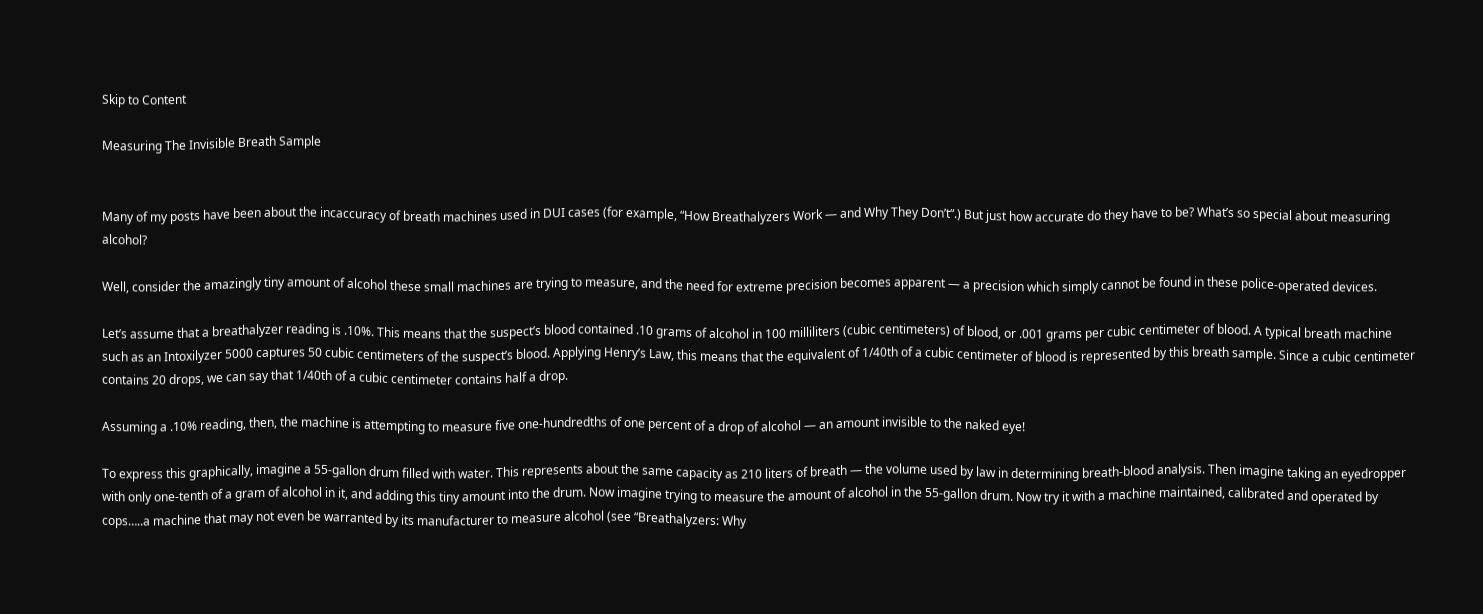Skip to Content

Measuring The Invisible Breath Sample


Many of my posts have been about the incaccuracy of breath machines used in DUI cases (for example, “How Breathalyzers Work — and Why They Don’t“.) But just how accurate do they have to be? What’s so special about measuring alcohol?

Well, consider the amazingly tiny amount of alcohol these small machines are trying to measure, and the need for extreme precision becomes apparent — a precision which simply cannot be found in these police-operated devices.

Let’s assume that a breathalyzer reading is .10%. This means that the suspect’s blood contained .10 grams of alcohol in 100 milliliters (cubic centimeters) of blood, or .001 grams per cubic centimeter of blood. A typical breath machine such as an Intoxilyzer 5000 captures 50 cubic centimeters of the suspect’s blood. Applying Henry’s Law, this means that the equivalent of 1/40th of a cubic centimeter of blood is represented by this breath sample. Since a cubic centimeter contains 20 drops, we can say that 1/40th of a cubic centimeter contains half a drop.

Assuming a .10% reading, then, the machine is attempting to measure five one-hundredths of one percent of a drop of alcohol — an amount invisible to the naked eye!

To express this graphically, imagine a 55-gallon drum filled with water. This represents about the same capacity as 210 liters of breath — the volume used by law in determining breath-blood analysis. Then imagine taking an eyedropper with only one-tenth of a gram of alcohol in it, and adding this tiny amount into the drum. Now imagine trying to measure the amount of alcohol in the 55-gallon drum. Now try it with a machine maintained, calibrated and operated by cops…..a machine that may not even be warranted by its manufacturer to measure alcohol (see “Breathalyzers: Why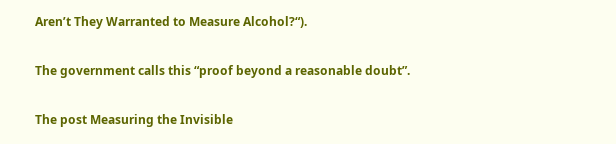Aren’t They Warranted to Measure Alcohol?“).

The government calls this “proof beyond a reasonable doubt”.

The post Measuring the Invisible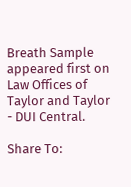Breath Sample appeared first on Law Offices of Taylor and Taylor - DUI Central.

Share To: